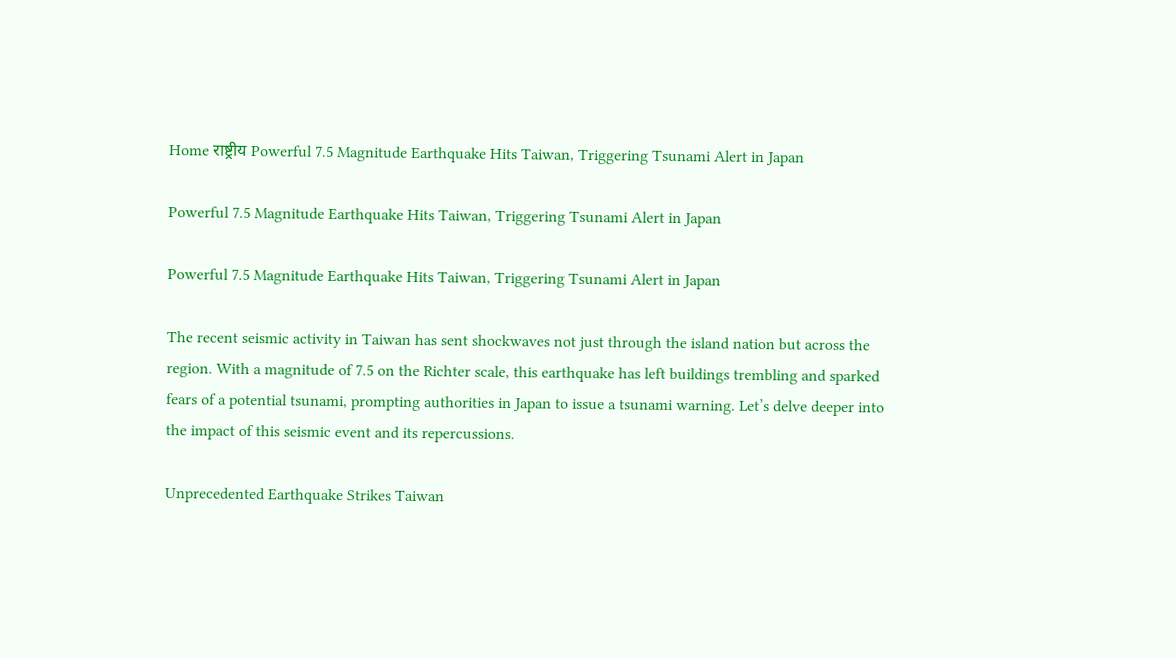Home राष्ट्रीय Powerful 7.5 Magnitude Earthquake Hits Taiwan, Triggering Tsunami Alert in Japan

Powerful 7.5 Magnitude Earthquake Hits Taiwan, Triggering Tsunami Alert in Japan

Powerful 7.5 Magnitude Earthquake Hits Taiwan, Triggering Tsunami Alert in Japan

The recent seismic activity in Taiwan has sent shockwaves not just through the island nation but across the region. With a magnitude of 7.5 on the Richter scale, this earthquake has left buildings trembling and sparked fears of a potential tsunami, prompting authorities in Japan to issue a tsunami warning. Let’s delve deeper into the impact of this seismic event and its repercussions.

Unprecedented Earthquake Strikes Taiwan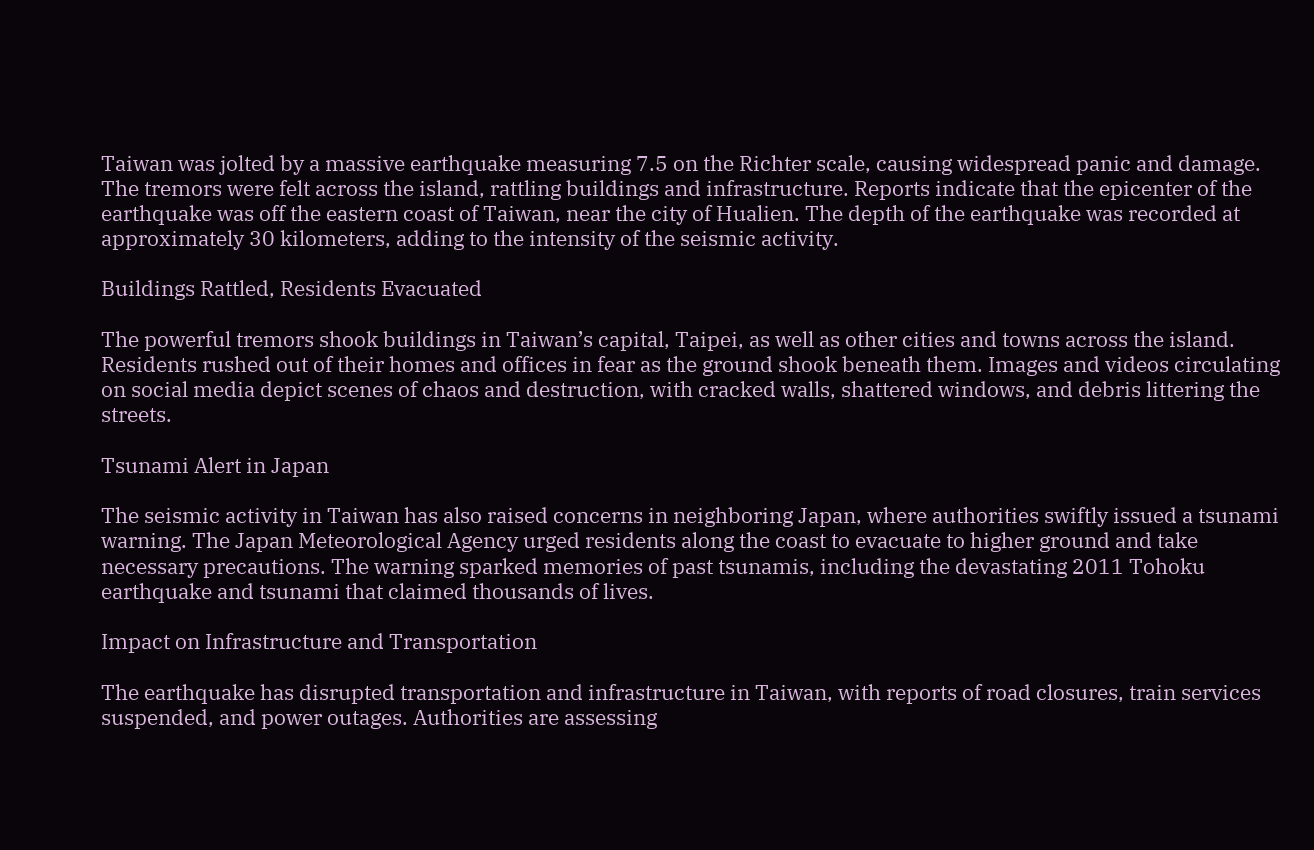Taiwan was jolted by a massive earthquake measuring 7.5 on the Richter scale, causing widespread panic and damage. The tremors were felt across the island, rattling buildings and infrastructure. Reports indicate that the epicenter of the earthquake was off the eastern coast of Taiwan, near the city of Hualien. The depth of the earthquake was recorded at approximately 30 kilometers, adding to the intensity of the seismic activity.

Buildings Rattled, Residents Evacuated

The powerful tremors shook buildings in Taiwan’s capital, Taipei, as well as other cities and towns across the island. Residents rushed out of their homes and offices in fear as the ground shook beneath them. Images and videos circulating on social media depict scenes of chaos and destruction, with cracked walls, shattered windows, and debris littering the streets.

Tsunami Alert in Japan

The seismic activity in Taiwan has also raised concerns in neighboring Japan, where authorities swiftly issued a tsunami warning. The Japan Meteorological Agency urged residents along the coast to evacuate to higher ground and take necessary precautions. The warning sparked memories of past tsunamis, including the devastating 2011 Tohoku earthquake and tsunami that claimed thousands of lives.

Impact on Infrastructure and Transportation

The earthquake has disrupted transportation and infrastructure in Taiwan, with reports of road closures, train services suspended, and power outages. Authorities are assessing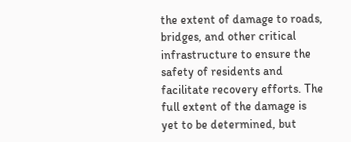the extent of damage to roads, bridges, and other critical infrastructure to ensure the safety of residents and facilitate recovery efforts. The full extent of the damage is yet to be determined, but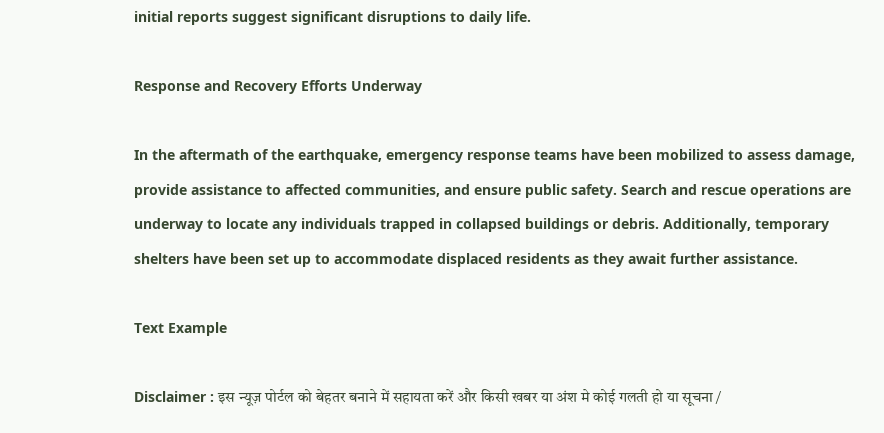initial reports suggest significant disruptions to daily life.

Response and Recovery Efforts Underway

In the aftermath of the earthquake, emergency response teams have been mobilized to assess damage, provide assistance to affected communities, and ensure public safety. Search and rescue operations are underway to locate any individuals trapped in collapsed buildings or debris. Additionally, temporary shelters have been set up to accommodate displaced residents as they await further assistance.

Text Example

Disclaimer : इस न्यूज़ पोर्टल को बेहतर बनाने में सहायता करें और किसी खबर या अंश मे कोई गलती हो या सूचना /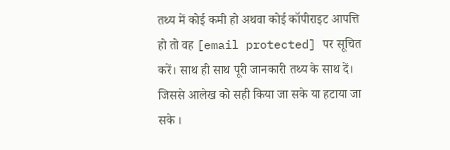तथ्य में कोई कमी हो अथवा कोई कॉपीराइट आपत्ति हो तो वह [email protected] पर सूचित करें। साथ ही साथ पूरी जानकारी तथ्य के साथ दें। जिससे आलेख को सही किया जा सके या हटाया जा सके ।